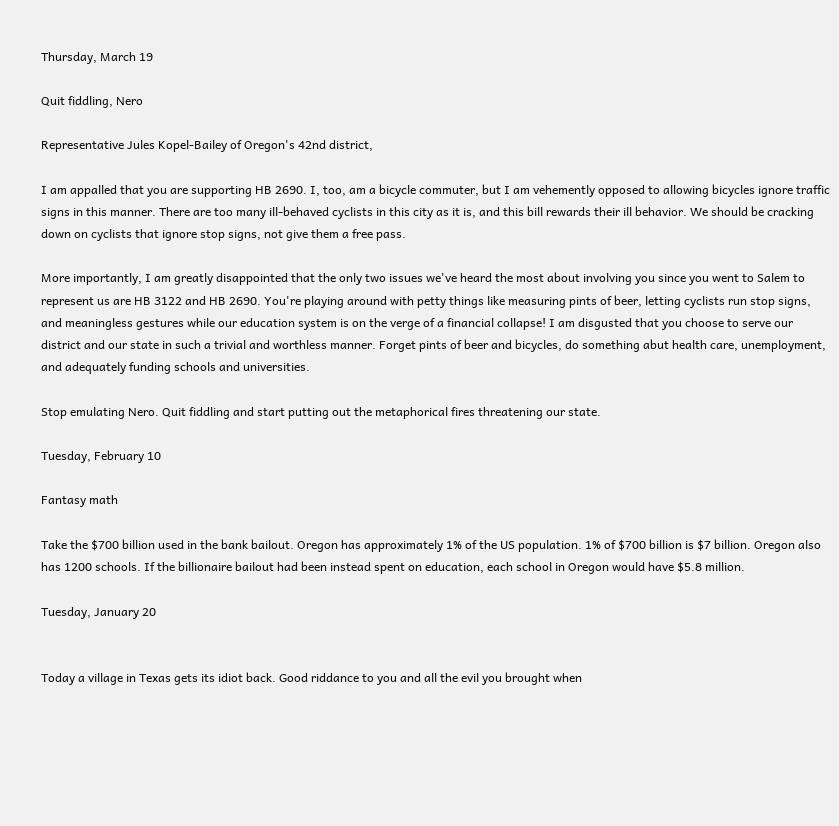Thursday, March 19

Quit fiddling, Nero

Representative Jules Kopel-Bailey of Oregon's 42nd district,

I am appalled that you are supporting HB 2690. I, too, am a bicycle commuter, but I am vehemently opposed to allowing bicycles ignore traffic signs in this manner. There are too many ill-behaved cyclists in this city as it is, and this bill rewards their ill behavior. We should be cracking down on cyclists that ignore stop signs, not give them a free pass.

More importantly, I am greatly disappointed that the only two issues we've heard the most about involving you since you went to Salem to represent us are HB 3122 and HB 2690. You're playing around with petty things like measuring pints of beer, letting cyclists run stop signs, and meaningless gestures while our education system is on the verge of a financial collapse! I am disgusted that you choose to serve our district and our state in such a trivial and worthless manner. Forget pints of beer and bicycles, do something abut health care, unemployment, and adequately funding schools and universities.

Stop emulating Nero. Quit fiddling and start putting out the metaphorical fires threatening our state.

Tuesday, February 10

Fantasy math

Take the $700 billion used in the bank bailout. Oregon has approximately 1% of the US population. 1% of $700 billion is $7 billion. Oregon also has 1200 schools. If the billionaire bailout had been instead spent on education, each school in Oregon would have $5.8 million.

Tuesday, January 20


Today a village in Texas gets its idiot back. Good riddance to you and all the evil you brought when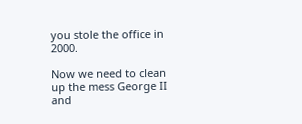you stole the office in 2000.

Now we need to clean up the mess George II and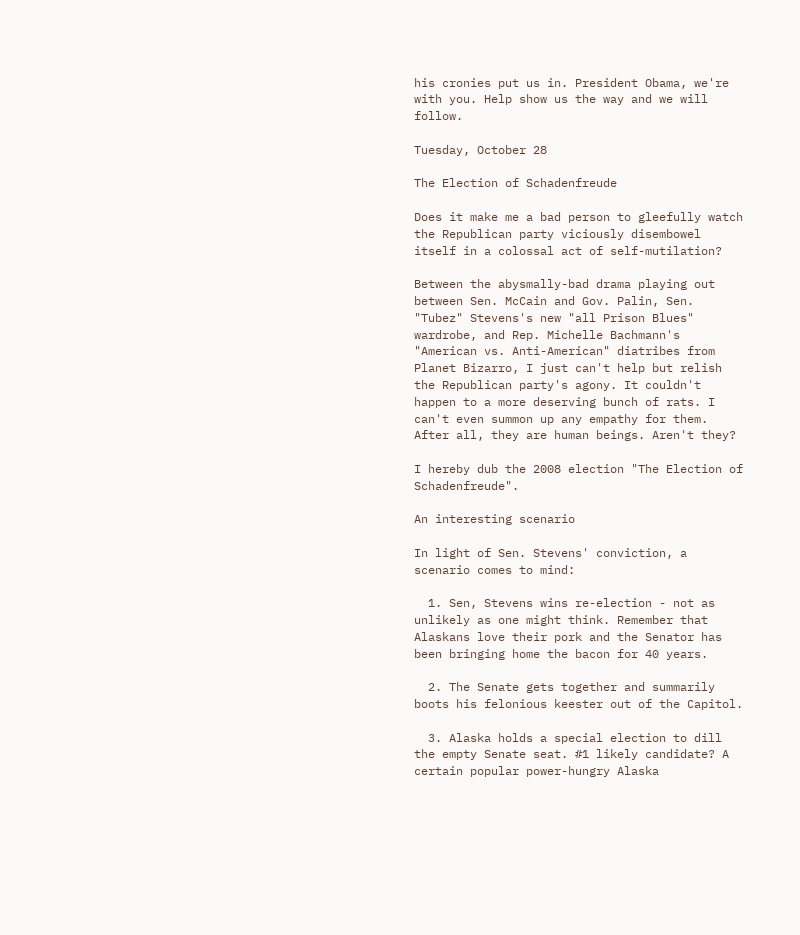his cronies put us in. President Obama, we're with you. Help show us the way and we will follow.

Tuesday, October 28

The Election of Schadenfreude

Does it make me a bad person to gleefully watch the Republican party viciously disembowel itself in a colossal act of self-mutilation?

Between the abysmally-bad drama playing out between Sen. McCain and Gov. Palin, Sen. "Tubez" Stevens's new "all Prison Blues" wardrobe, and Rep. Michelle Bachmann's "American vs. Anti-American" diatribes from Planet Bizarro, I just can't help but relish the Republican party's agony. It couldn't happen to a more deserving bunch of rats. I can't even summon up any empathy for them. After all, they are human beings. Aren't they?

I hereby dub the 2008 election "The Election of Schadenfreude".

An interesting scenario

In light of Sen. Stevens' conviction, a scenario comes to mind:

  1. Sen, Stevens wins re-election - not as unlikely as one might think. Remember that Alaskans love their pork and the Senator has been bringing home the bacon for 40 years.

  2. The Senate gets together and summarily boots his felonious keester out of the Capitol.

  3. Alaska holds a special election to dill the empty Senate seat. #1 likely candidate? A certain popular power-hungry Alaska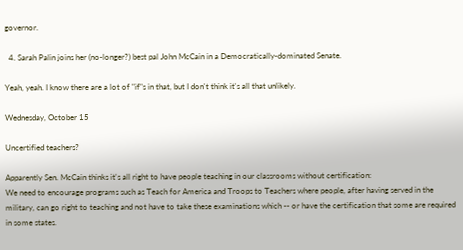governor.

  4. Sarah Palin joins her (no-longer?) best pal John McCain in a Democratically-dominated Senate.

Yeah, yeah. I know there are a lot of "if"s in that, but I don't think it's all that unlikely.

Wednesday, October 15

Uncertified teachers?

Apparently Sen. McCain thinks it's all right to have people teaching in our classrooms without certification:
We need to encourage programs such as Teach for America and Troops to Teachers where people, after having served in the military, can go right to teaching and not have to take these examinations which -- or have the certification that some are required in some states.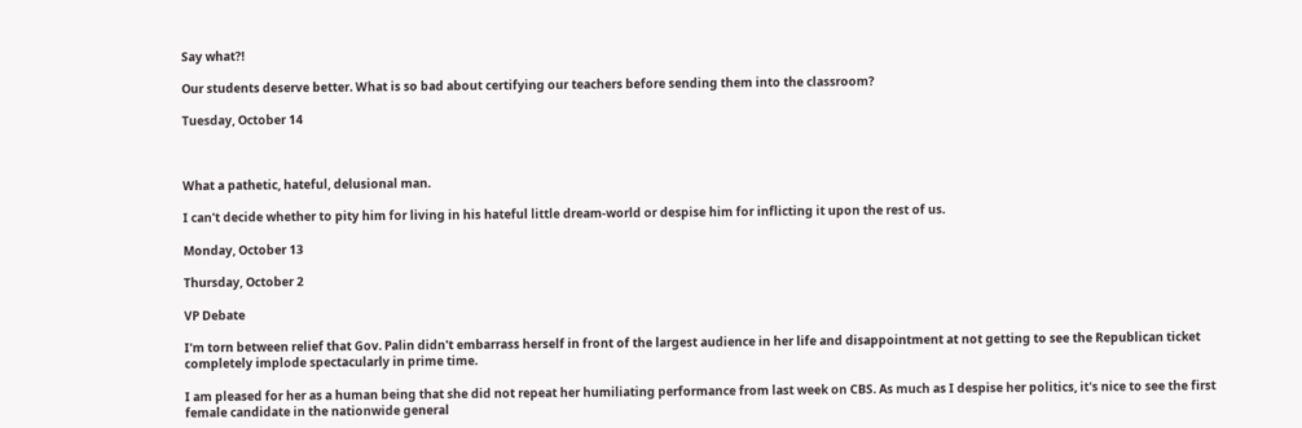Say what?!

Our students deserve better. What is so bad about certifying our teachers before sending them into the classroom?

Tuesday, October 14



What a pathetic, hateful, delusional man.

I can't decide whether to pity him for living in his hateful little dream-world or despise him for inflicting it upon the rest of us.

Monday, October 13

Thursday, October 2

VP Debate

I'm torn between relief that Gov. Palin didn't embarrass herself in front of the largest audience in her life and disappointment at not getting to see the Republican ticket completely implode spectacularly in prime time.

I am pleased for her as a human being that she did not repeat her humiliating performance from last week on CBS. As much as I despise her politics, it's nice to see the first female candidate in the nationwide general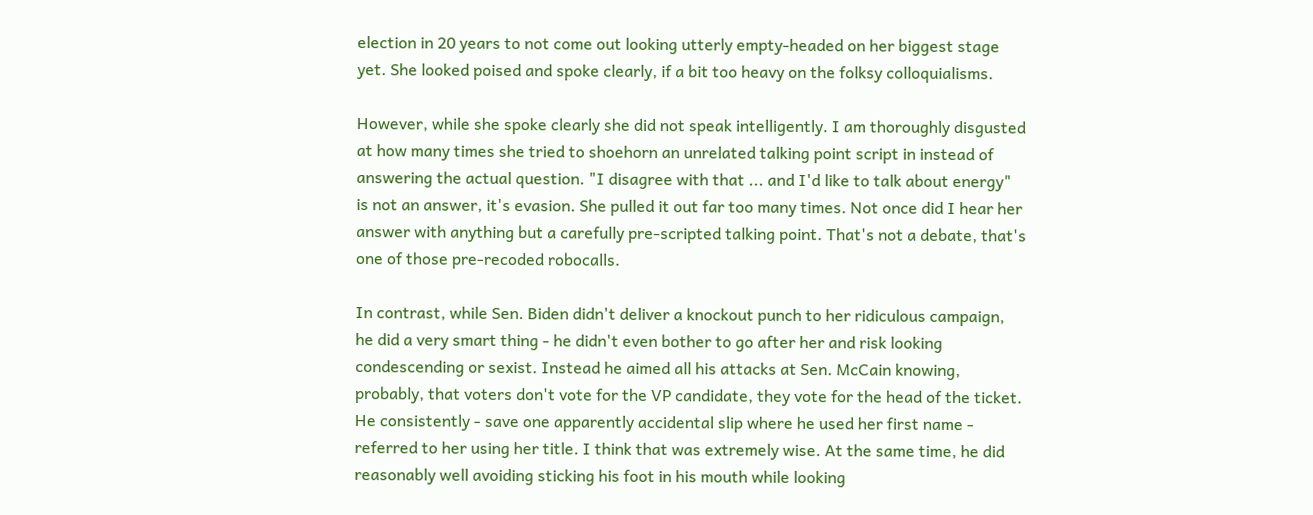election in 20 years to not come out looking utterly empty-headed on her biggest stage yet. She looked poised and spoke clearly, if a bit too heavy on the folksy colloquialisms.

However, while she spoke clearly she did not speak intelligently. I am thoroughly disgusted at how many times she tried to shoehorn an unrelated talking point script in instead of answering the actual question. "I disagree with that ... and I'd like to talk about energy" is not an answer, it's evasion. She pulled it out far too many times. Not once did I hear her answer with anything but a carefully pre-scripted talking point. That's not a debate, that's one of those pre-recoded robocalls.

In contrast, while Sen. Biden didn't deliver a knockout punch to her ridiculous campaign, he did a very smart thing - he didn't even bother to go after her and risk looking condescending or sexist. Instead he aimed all his attacks at Sen. McCain knowing, probably, that voters don't vote for the VP candidate, they vote for the head of the ticket. He consistently - save one apparently accidental slip where he used her first name - referred to her using her title. I think that was extremely wise. At the same time, he did reasonably well avoiding sticking his foot in his mouth while looking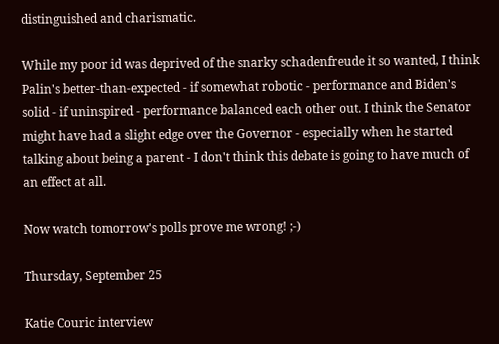distinguished and charismatic.

While my poor id was deprived of the snarky schadenfreude it so wanted, I think Palin's better-than-expected - if somewhat robotic - performance and Biden's solid - if uninspired - performance balanced each other out. I think the Senator might have had a slight edge over the Governor - especially when he started talking about being a parent - I don't think this debate is going to have much of an effect at all.

Now watch tomorrow's polls prove me wrong! ;-)

Thursday, September 25

Katie Couric interview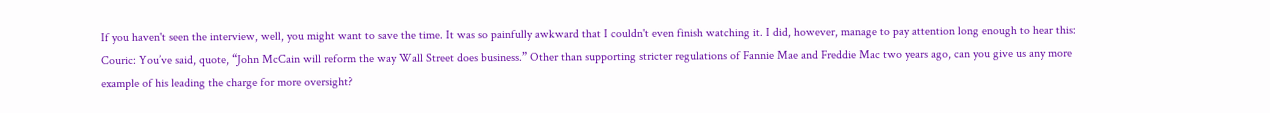If you haven't seen the interview, well, you might want to save the time. It was so painfully awkward that I couldn't even finish watching it. I did, however, manage to pay attention long enough to hear this:
Couric: You’ve said, quote, “John McCain will reform the way Wall Street does business.” Other than supporting stricter regulations of Fannie Mae and Freddie Mac two years ago, can you give us any more example of his leading the charge for more oversight?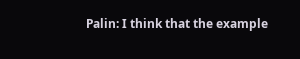Palin: I think that the example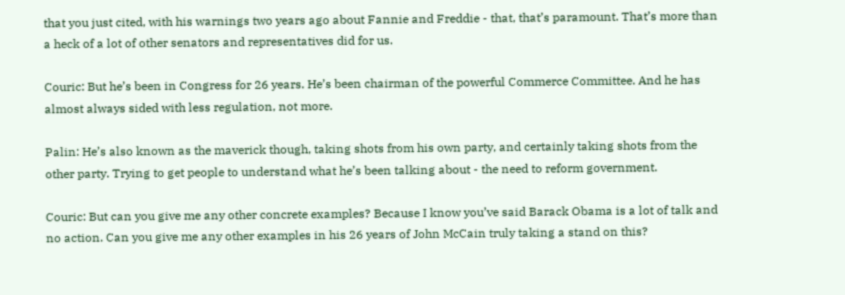that you just cited, with his warnings two years ago about Fannie and Freddie - that, that’s paramount. That’s more than a heck of a lot of other senators and representatives did for us.

Couric: But he’s been in Congress for 26 years. He’s been chairman of the powerful Commerce Committee. And he has almost always sided with less regulation, not more.

Palin: He’s also known as the maverick though, taking shots from his own party, and certainly taking shots from the other party. Trying to get people to understand what he’s been talking about - the need to reform government.

Couric: But can you give me any other concrete examples? Because I know you’ve said Barack Obama is a lot of talk and no action. Can you give me any other examples in his 26 years of John McCain truly taking a stand on this?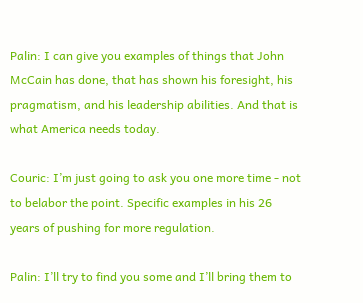Palin: I can give you examples of things that John McCain has done, that has shown his foresight, his pragmatism, and his leadership abilities. And that is what America needs today.

Couric: I’m just going to ask you one more time - not to belabor the point. Specific examples in his 26 years of pushing for more regulation.

Palin: I’ll try to find you some and I’ll bring them to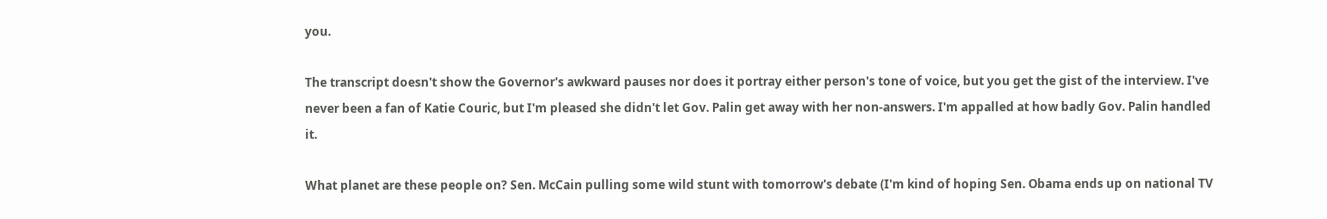you.

The transcript doesn't show the Governor's awkward pauses nor does it portray either person's tone of voice, but you get the gist of the interview. I've never been a fan of Katie Couric, but I'm pleased she didn't let Gov. Palin get away with her non-answers. I'm appalled at how badly Gov. Palin handled it.

What planet are these people on? Sen. McCain pulling some wild stunt with tomorrow's debate (I'm kind of hoping Sen. Obama ends up on national TV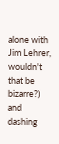alone with Jim Lehrer, wouldn't that be bizarre?) and dashing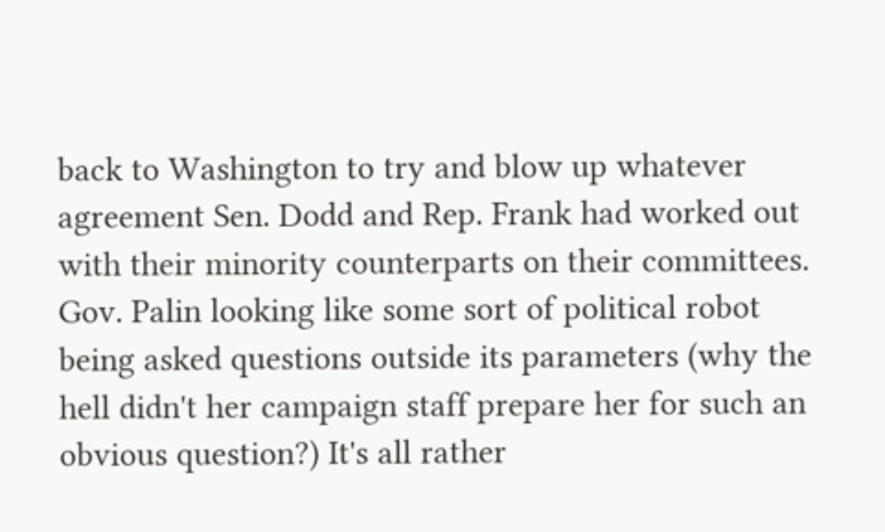back to Washington to try and blow up whatever agreement Sen. Dodd and Rep. Frank had worked out with their minority counterparts on their committees. Gov. Palin looking like some sort of political robot being asked questions outside its parameters (why the hell didn't her campaign staff prepare her for such an obvious question?) It's all rather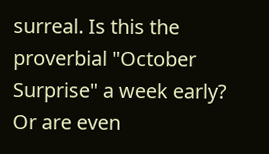surreal. Is this the proverbial "October Surprise" a week early? Or are even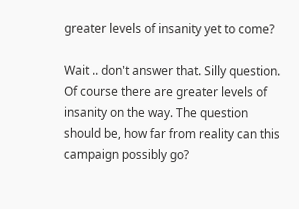greater levels of insanity yet to come?

Wait .. don't answer that. Silly question. Of course there are greater levels of insanity on the way. The question should be, how far from reality can this campaign possibly go?